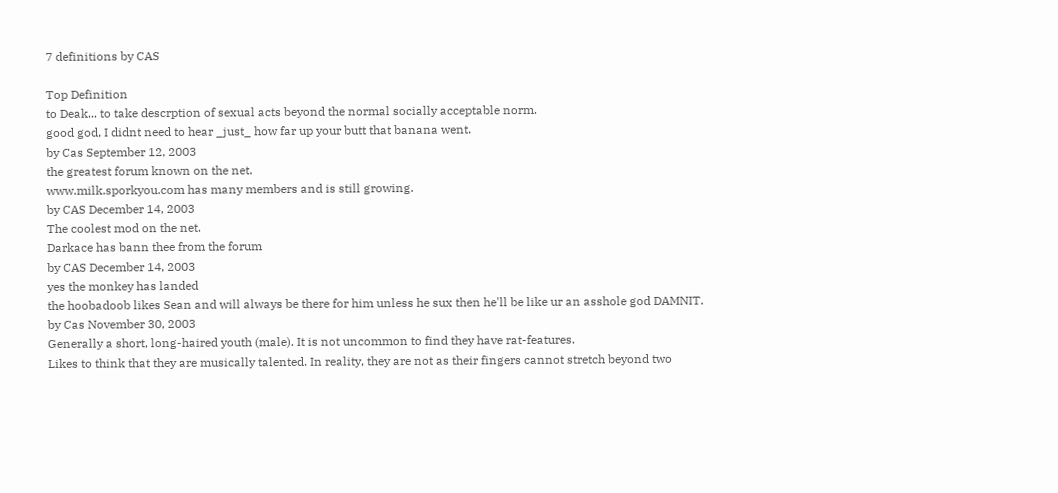7 definitions by CAS

Top Definition
to Deak... to take descrption of sexual acts beyond the normal socially acceptable norm.
good god, I didnt need to hear _just_ how far up your butt that banana went.
by Cas September 12, 2003
the greatest forum known on the net.
www.milk.sporkyou.com has many members and is still growing.
by CAS December 14, 2003
The coolest mod on the net.
Darkace has bann thee from the forum
by CAS December 14, 2003
yes the monkey has landed
the hoobadoob likes Sean and will always be there for him unless he sux then he'll be like ur an asshole god DAMNIT.
by Cas November 30, 2003
Generally a short, long-haired youth (male). It is not uncommon to find they have rat-features.
Likes to think that they are musically talented. In reality, they are not as their fingers cannot stretch beyond two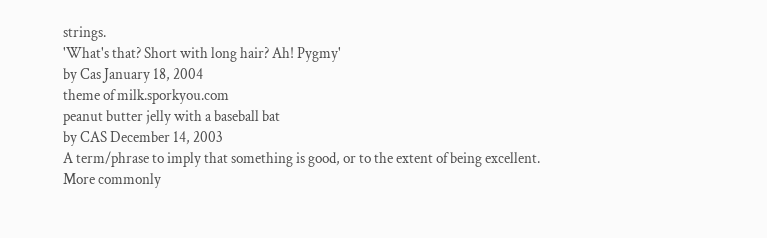strings.
'What's that? Short with long hair? Ah! Pygmy'
by Cas January 18, 2004
theme of milk.sporkyou.com
peanut butter jelly with a baseball bat
by CAS December 14, 2003
A term/phrase to imply that something is good, or to the extent of being excellent.
More commonly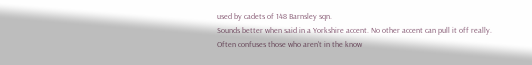used by cadets of 148 Barnsley sqn.
Sounds better when said in a Yorkshire accent. No other accent can pull it off really.
Often confuses those who aren't in the know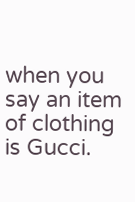when you say an item of clothing is Gucci.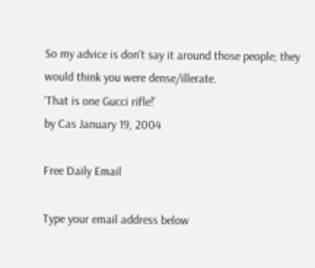So my advice is don't say it around those people; they would think you were dense/illerate.
'That is one Gucci rifle!'
by Cas January 19, 2004

Free Daily Email

Type your email address below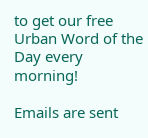to get our free Urban Word of the Day every morning!

Emails are sent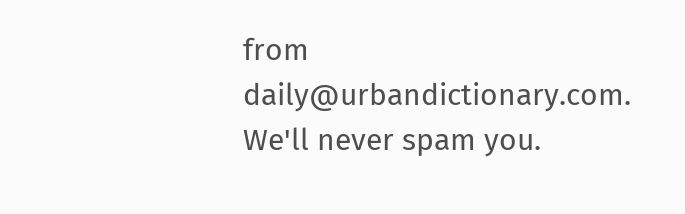from daily@urbandictionary.com. We'll never spam you.